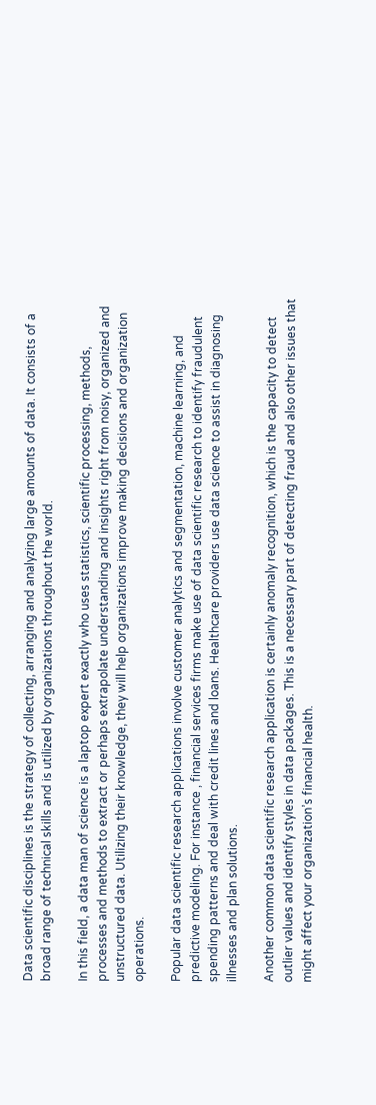Data scientific disciplines is the strategy of collecting, arranging and analyzing large amounts of data. It consists of a broad range of technical skills and is utilized by organizations throughout the world.

In this field, a data man of science is a laptop expert exactly who uses statistics, scientific processing, methods, processes and methods to extract or perhaps extrapolate understanding and insights right from noisy, organized and unstructured data. Utilizing their knowledge, they will help organizations improve making decisions and organization operations.

Popular data scientific research applications involve customer analytics and segmentation, machine learning, and predictive modeling. For instance , financial services firms make use of data scientific research to identify fraudulent spending patterns and deal with credit lines and loans. Healthcare providers use data science to assist in diagnosing illnesses and plan solutions.

Another common data scientific research application is certainly anomaly recognition, which is the capacity to detect outlier values and identify styles in data packages. This is a necessary part of detecting fraud and also other issues that might affect your organization’s financial health.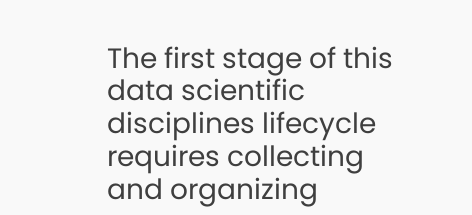The first stage of this data scientific disciplines lifecycle requires collecting and organizing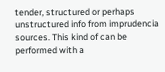tender, structured or perhaps unstructured info from imprudencia sources. This kind of can be performed with a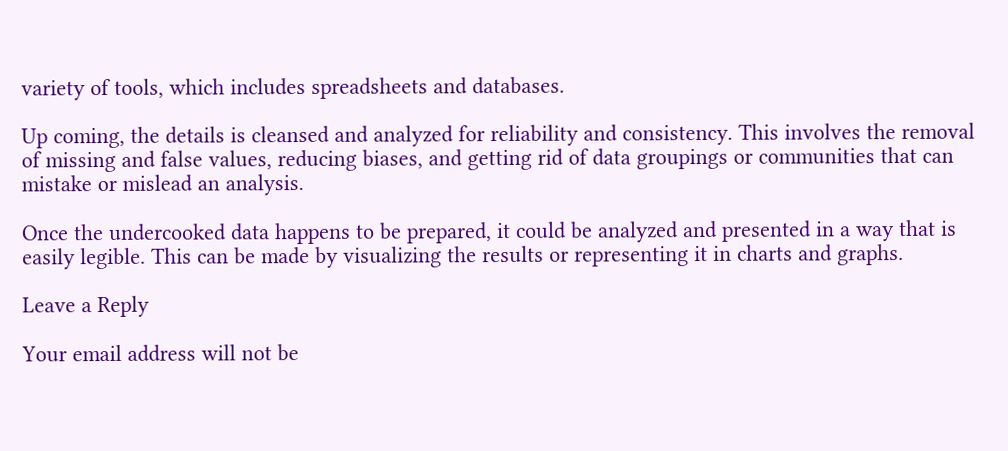variety of tools, which includes spreadsheets and databases.

Up coming, the details is cleansed and analyzed for reliability and consistency. This involves the removal of missing and false values, reducing biases, and getting rid of data groupings or communities that can mistake or mislead an analysis.

Once the undercooked data happens to be prepared, it could be analyzed and presented in a way that is easily legible. This can be made by visualizing the results or representing it in charts and graphs.

Leave a Reply

Your email address will not be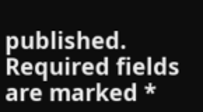published. Required fields are marked *